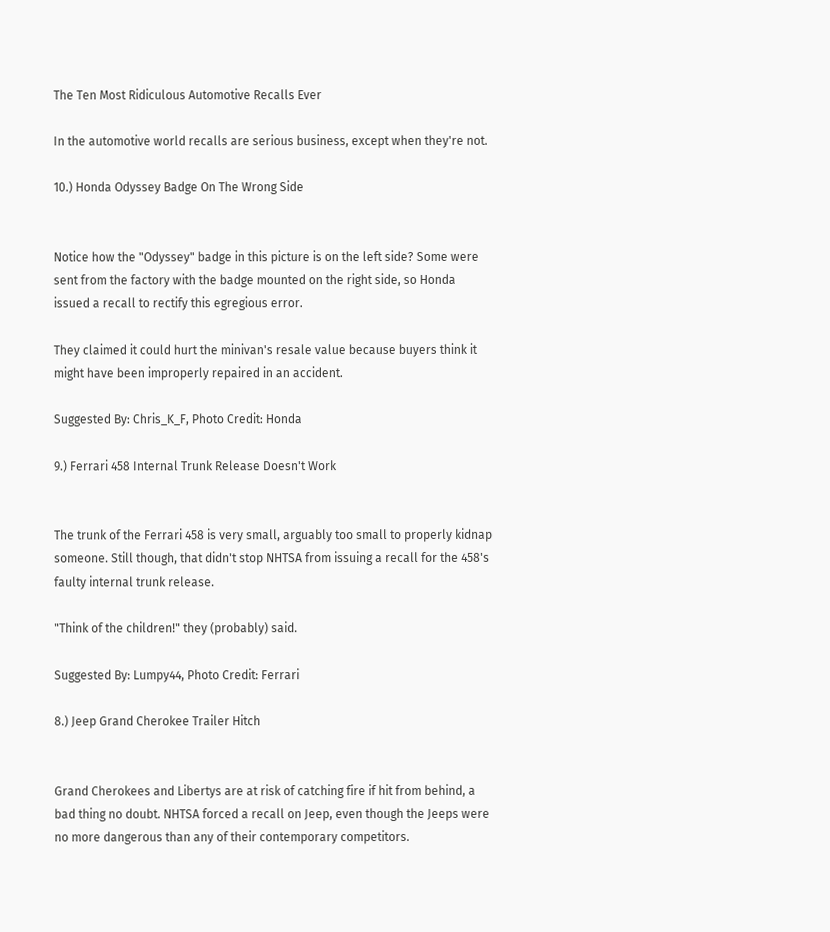The Ten Most Ridiculous Automotive Recalls Ever

In the automotive world recalls are serious business, except when they're not.

10.) Honda Odyssey Badge On The Wrong Side


Notice how the "Odyssey" badge in this picture is on the left side? Some were sent from the factory with the badge mounted on the right side, so Honda issued a recall to rectify this egregious error.

They claimed it could hurt the minivan's resale value because buyers think it might have been improperly repaired in an accident.

Suggested By: Chris_K_F, Photo Credit: Honda

9.) Ferrari 458 Internal Trunk Release Doesn't Work


The trunk of the Ferrari 458 is very small, arguably too small to properly kidnap someone. Still though, that didn't stop NHTSA from issuing a recall for the 458's faulty internal trunk release.

"Think of the children!" they (probably) said.

Suggested By: Lumpy44, Photo Credit: Ferrari

8.) Jeep Grand Cherokee Trailer Hitch


Grand Cherokees and Libertys are at risk of catching fire if hit from behind, a bad thing no doubt. NHTSA forced a recall on Jeep, even though the Jeeps were no more dangerous than any of their contemporary competitors.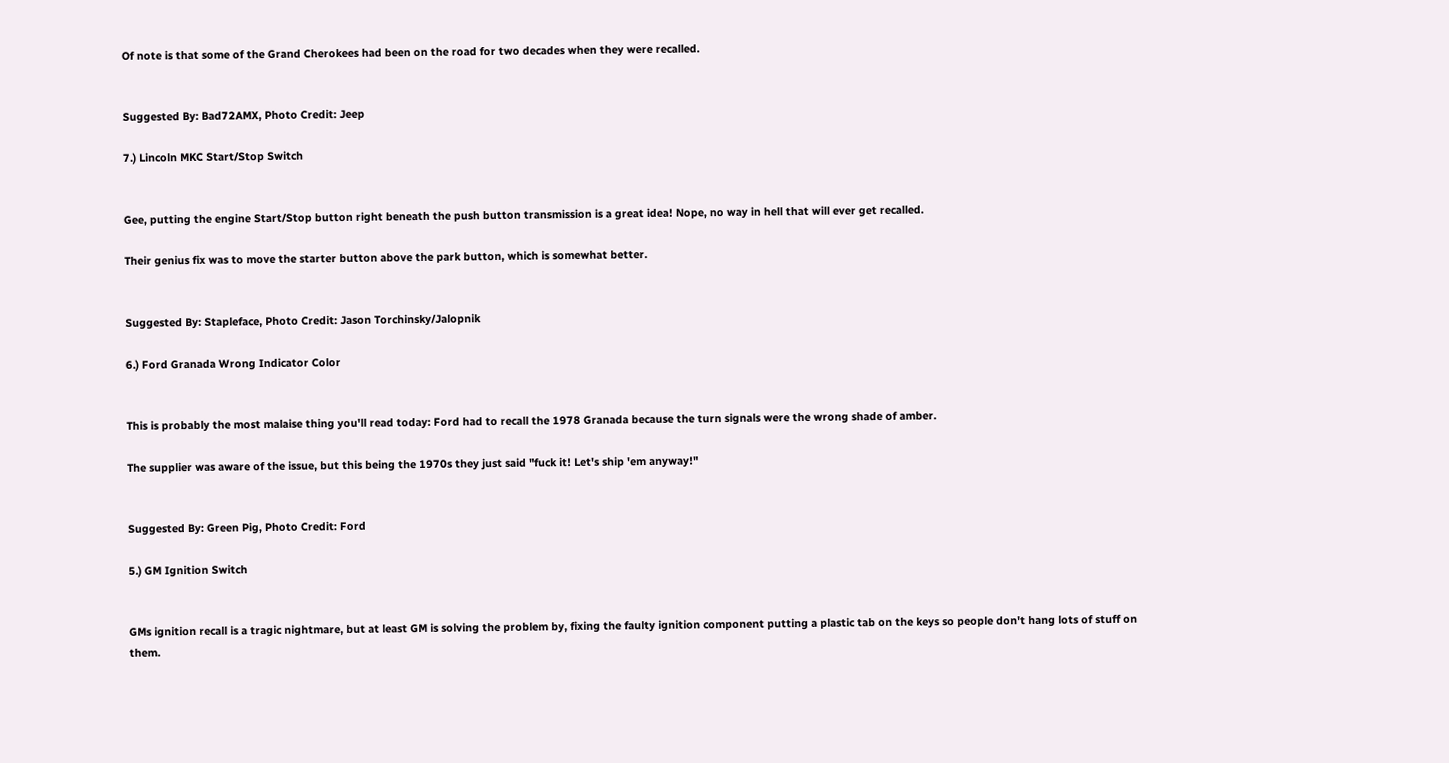Of note is that some of the Grand Cherokees had been on the road for two decades when they were recalled.


Suggested By: Bad72AMX, Photo Credit: Jeep

7.) Lincoln MKC Start/Stop Switch


Gee, putting the engine Start/Stop button right beneath the push button transmission is a great idea! Nope, no way in hell that will ever get recalled.

Their genius fix was to move the starter button above the park button, which is somewhat better.


Suggested By: Stapleface, Photo Credit: Jason Torchinsky/Jalopnik

6.) Ford Granada Wrong Indicator Color


This is probably the most malaise thing you'll read today: Ford had to recall the 1978 Granada because the turn signals were the wrong shade of amber.

The supplier was aware of the issue, but this being the 1970s they just said "fuck it! Let's ship 'em anyway!"


Suggested By: Green Pig, Photo Credit: Ford

5.) GM Ignition Switch


GMs ignition recall is a tragic nightmare, but at least GM is solving the problem by, fixing the faulty ignition component putting a plastic tab on the keys so people don't hang lots of stuff on them.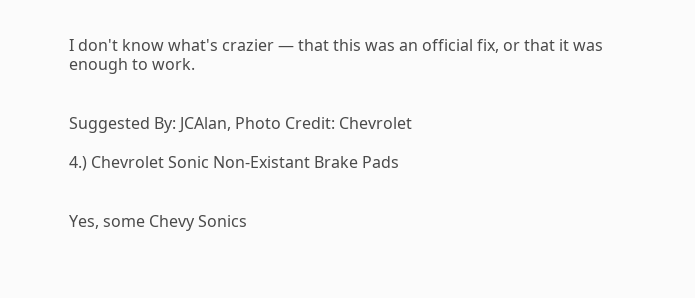I don't know what's crazier — that this was an official fix, or that it was enough to work.


Suggested By: JCAlan, Photo Credit: Chevrolet

4.) Chevrolet Sonic Non-Existant Brake Pads


Yes, some Chevy Sonics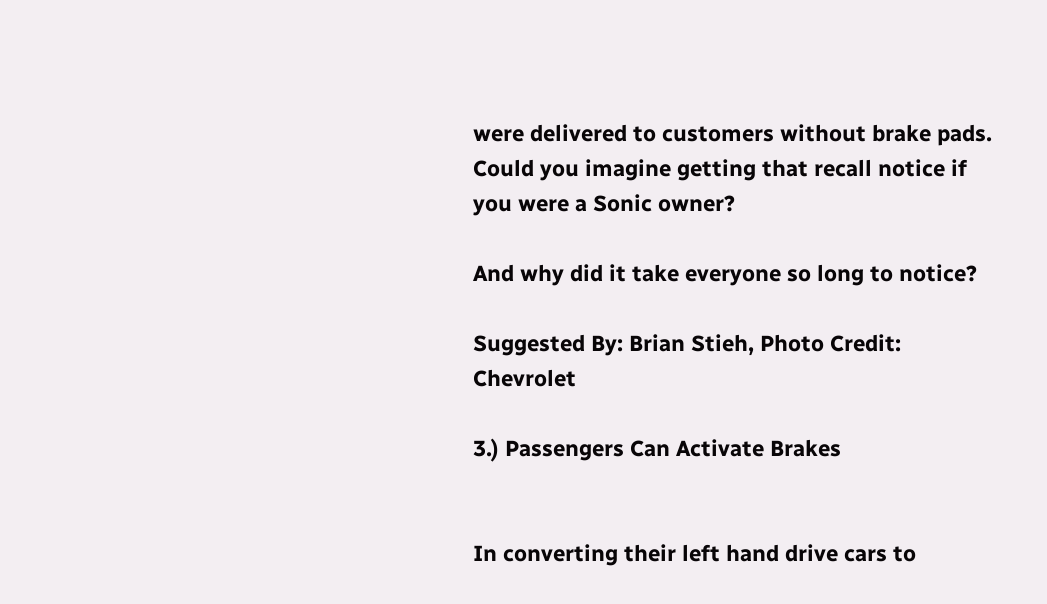were delivered to customers without brake pads. Could you imagine getting that recall notice if you were a Sonic owner?

And why did it take everyone so long to notice?

Suggested By: Brian Stieh, Photo Credit: Chevrolet

3.) Passengers Can Activate Brakes


In converting their left hand drive cars to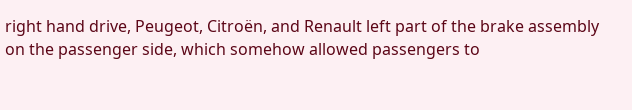right hand drive, Peugeot, Citroën, and Renault left part of the brake assembly on the passenger side, which somehow allowed passengers to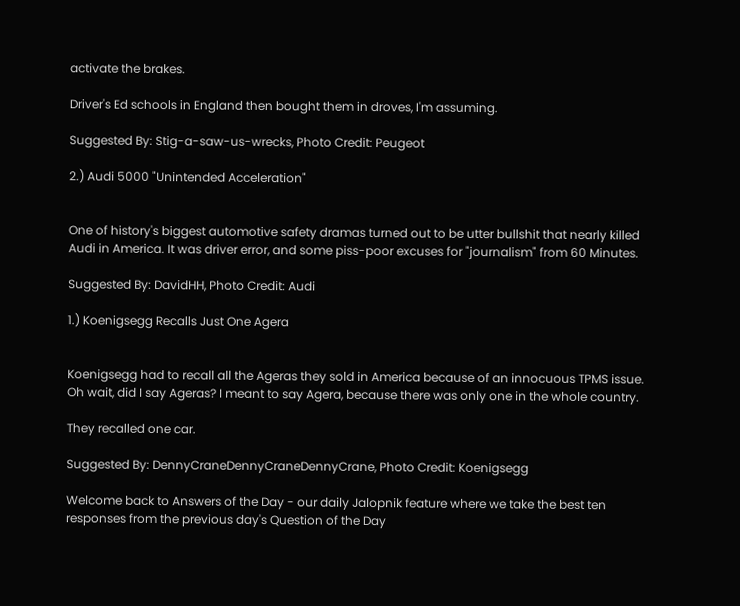activate the brakes.

Driver's Ed schools in England then bought them in droves, I'm assuming.

Suggested By: Stig-a-saw-us-wrecks, Photo Credit: Peugeot

2.) Audi 5000 "Unintended Acceleration"


One of history's biggest automotive safety dramas turned out to be utter bullshit that nearly killed Audi in America. It was driver error, and some piss-poor excuses for "journalism" from 60 Minutes.

Suggested By: DavidHH, Photo Credit: Audi

1.) Koenigsegg Recalls Just One Agera


Koenigsegg had to recall all the Ageras they sold in America because of an innocuous TPMS issue. Oh wait, did I say Ageras? I meant to say Agera, because there was only one in the whole country.

They recalled one car.

Suggested By: DennyCraneDennyCraneDennyCrane, Photo Credit: Koenigsegg

Welcome back to Answers of the Day - our daily Jalopnik feature where we take the best ten responses from the previous day's Question of the Day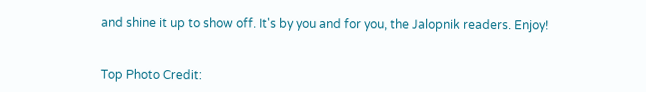and shine it up to show off. It's by you and for you, the Jalopnik readers. Enjoy!


Top Photo Credit: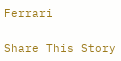Ferrari

Share This Story